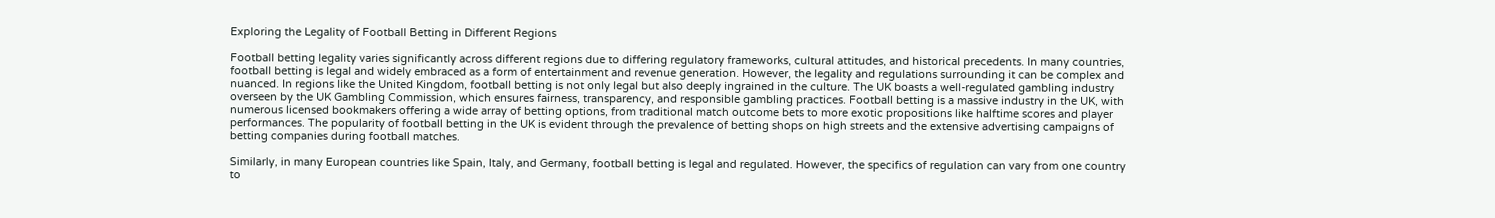Exploring the Legality of Football Betting in Different Regions

Football betting legality varies significantly across different regions due to differing regulatory frameworks, cultural attitudes, and historical precedents. In many countries, football betting is legal and widely embraced as a form of entertainment and revenue generation. However, the legality and regulations surrounding it can be complex and nuanced. In regions like the United Kingdom, football betting is not only legal but also deeply ingrained in the culture. The UK boasts a well-regulated gambling industry overseen by the UK Gambling Commission, which ensures fairness, transparency, and responsible gambling practices. Football betting is a massive industry in the UK, with numerous licensed bookmakers offering a wide array of betting options, from traditional match outcome bets to more exotic propositions like halftime scores and player performances. The popularity of football betting in the UK is evident through the prevalence of betting shops on high streets and the extensive advertising campaigns of betting companies during football matches.

Similarly, in many European countries like Spain, Italy, and Germany, football betting is legal and regulated. However, the specifics of regulation can vary from one country to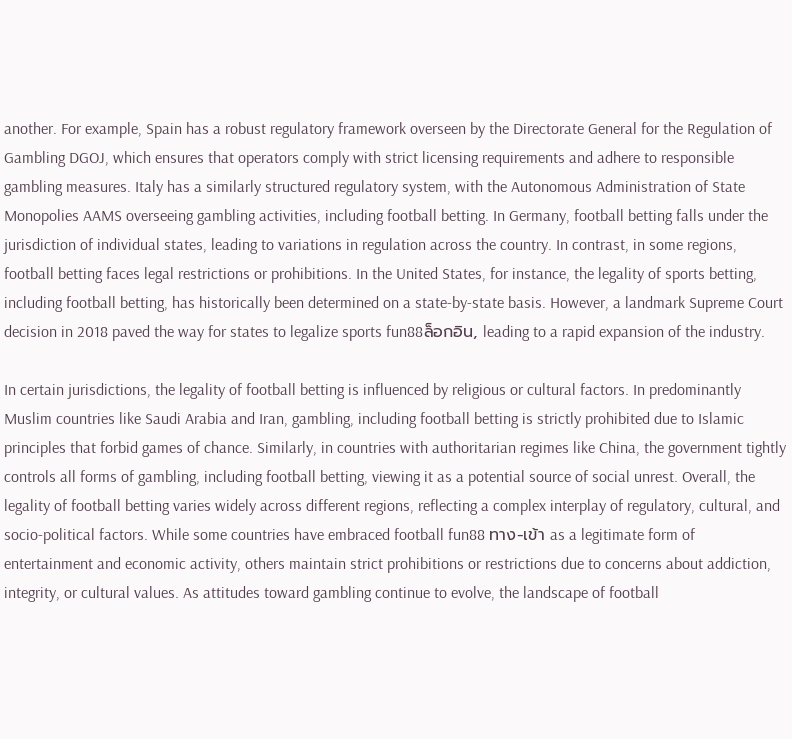another. For example, Spain has a robust regulatory framework overseen by the Directorate General for the Regulation of Gambling DGOJ, which ensures that operators comply with strict licensing requirements and adhere to responsible gambling measures. Italy has a similarly structured regulatory system, with the Autonomous Administration of State Monopolies AAMS overseeing gambling activities, including football betting. In Germany, football betting falls under the jurisdiction of individual states, leading to variations in regulation across the country. In contrast, in some regions, football betting faces legal restrictions or prohibitions. In the United States, for instance, the legality of sports betting, including football betting, has historically been determined on a state-by-state basis. However, a landmark Supreme Court decision in 2018 paved the way for states to legalize sports fun88ล็อกอิน, leading to a rapid expansion of the industry.

In certain jurisdictions, the legality of football betting is influenced by religious or cultural factors. In predominantly Muslim countries like Saudi Arabia and Iran, gambling, including football betting is strictly prohibited due to Islamic principles that forbid games of chance. Similarly, in countries with authoritarian regimes like China, the government tightly controls all forms of gambling, including football betting, viewing it as a potential source of social unrest. Overall, the legality of football betting varies widely across different regions, reflecting a complex interplay of regulatory, cultural, and socio-political factors. While some countries have embraced football fun88 ทาง-เข้า as a legitimate form of entertainment and economic activity, others maintain strict prohibitions or restrictions due to concerns about addiction, integrity, or cultural values. As attitudes toward gambling continue to evolve, the landscape of football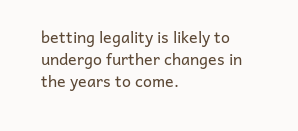betting legality is likely to undergo further changes in the years to come.